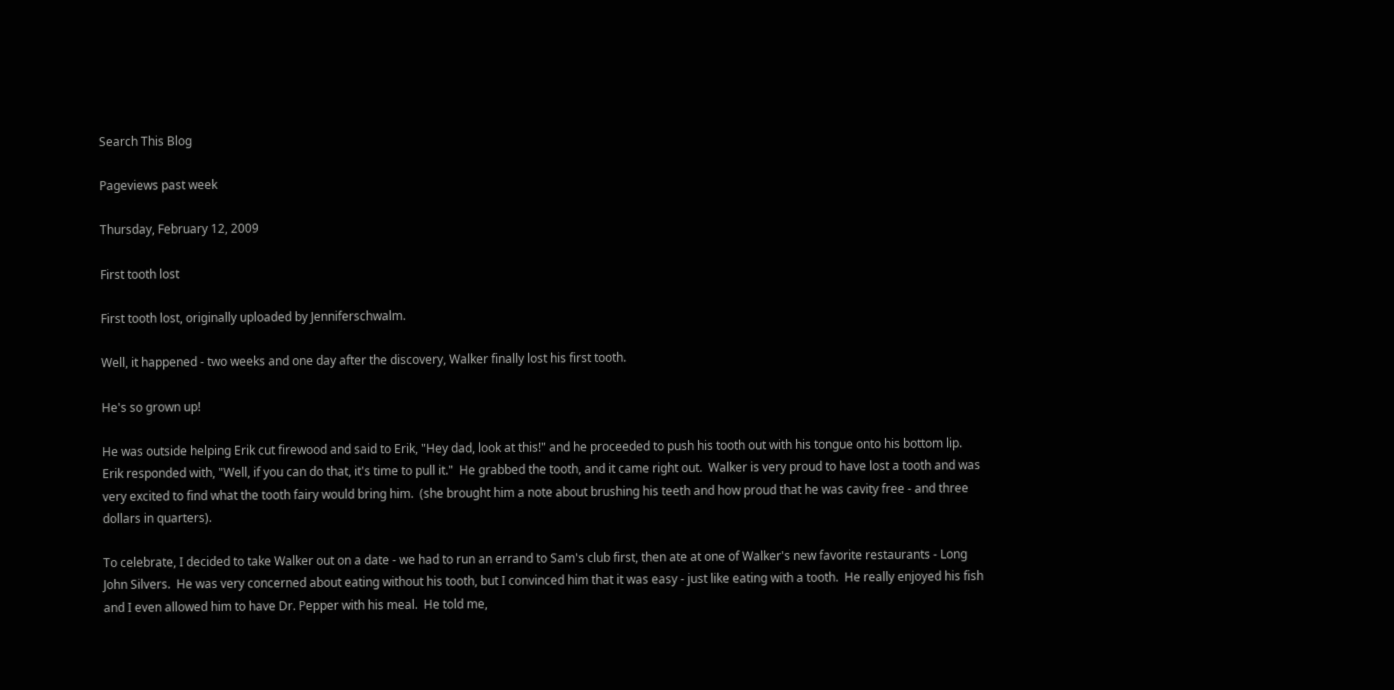Search This Blog

Pageviews past week

Thursday, February 12, 2009

First tooth lost

First tooth lost, originally uploaded by Jenniferschwalm.

Well, it happened - two weeks and one day after the discovery, Walker finally lost his first tooth.

He's so grown up!

He was outside helping Erik cut firewood and said to Erik, "Hey dad, look at this!" and he proceeded to push his tooth out with his tongue onto his bottom lip.  Erik responded with, "Well, if you can do that, it's time to pull it."  He grabbed the tooth, and it came right out.  Walker is very proud to have lost a tooth and was very excited to find what the tooth fairy would bring him.  (she brought him a note about brushing his teeth and how proud that he was cavity free - and three dollars in quarters).

To celebrate, I decided to take Walker out on a date - we had to run an errand to Sam's club first, then ate at one of Walker's new favorite restaurants - Long John Silvers.  He was very concerned about eating without his tooth, but I convinced him that it was easy - just like eating with a tooth.  He really enjoyed his fish and I even allowed him to have Dr. Pepper with his meal.  He told me,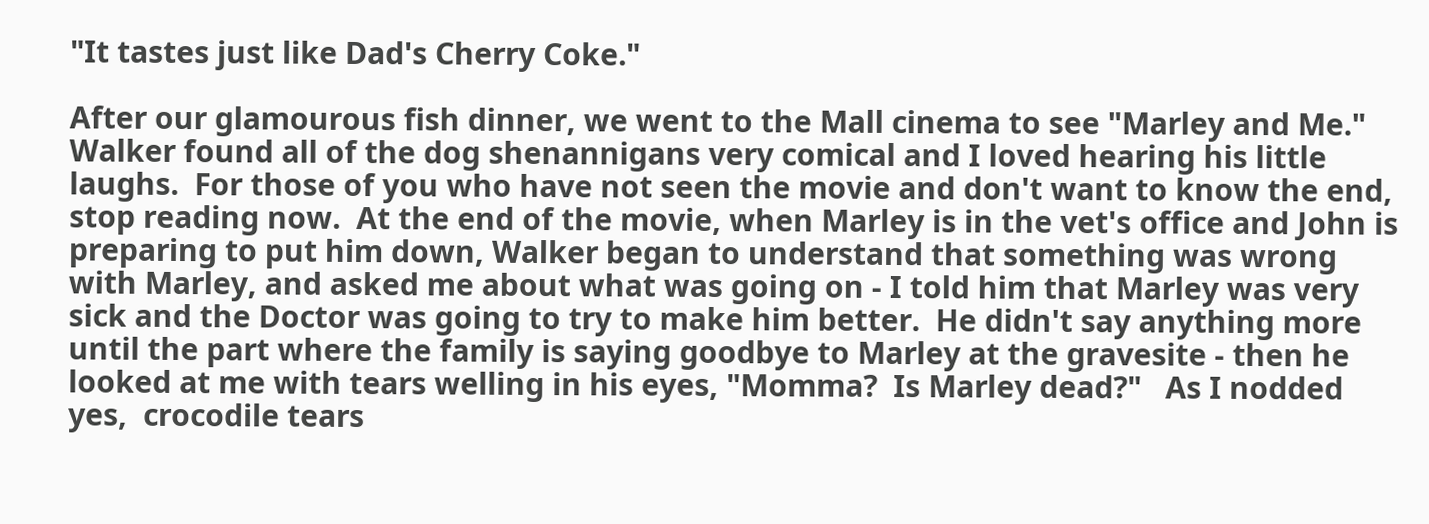"It tastes just like Dad's Cherry Coke."

After our glamourous fish dinner, we went to the Mall cinema to see "Marley and Me."  Walker found all of the dog shenannigans very comical and I loved hearing his little laughs.  For those of you who have not seen the movie and don't want to know the end, stop reading now.  At the end of the movie, when Marley is in the vet's office and John is preparing to put him down, Walker began to understand that something was wrong with Marley, and asked me about what was going on - I told him that Marley was very sick and the Doctor was going to try to make him better.  He didn't say anything more until the part where the family is saying goodbye to Marley at the gravesite - then he looked at me with tears welling in his eyes, "Momma?  Is Marley dead?"   As I nodded yes,  crocodile tears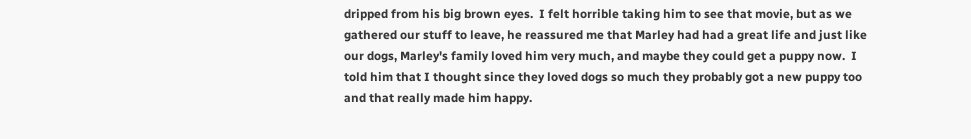dripped from his big brown eyes.  I felt horrible taking him to see that movie, but as we gathered our stuff to leave, he reassured me that Marley had had a great life and just like our dogs, Marley's family loved him very much, and maybe they could get a puppy now.  I told him that I thought since they loved dogs so much they probably got a new puppy too and that really made him happy.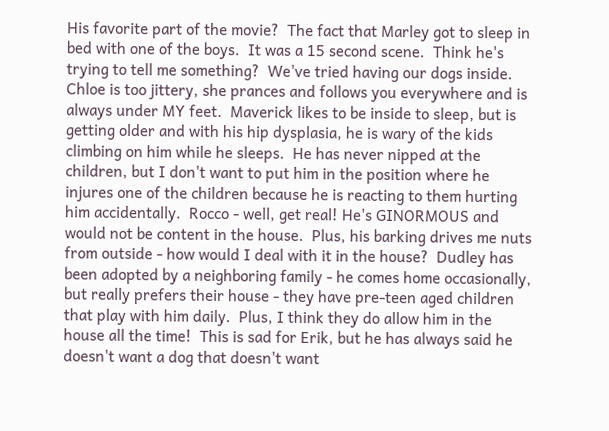His favorite part of the movie?  The fact that Marley got to sleep in bed with one of the boys.  It was a 15 second scene.  Think he's trying to tell me something?  We've tried having our dogs inside.  Chloe is too jittery, she prances and follows you everywhere and is always under MY feet.  Maverick likes to be inside to sleep, but is getting older and with his hip dysplasia, he is wary of the kids climbing on him while he sleeps.  He has never nipped at the children, but I don't want to put him in the position where he injures one of the children because he is reacting to them hurting him accidentally.  Rocco - well, get real! He's GINORMOUS and would not be content in the house.  Plus, his barking drives me nuts from outside - how would I deal with it in the house?  Dudley has been adopted by a neighboring family - he comes home occasionally, but really prefers their house - they have pre-teen aged children that play with him daily.  Plus, I think they do allow him in the house all the time!  This is sad for Erik, but he has always said he doesn't want a dog that doesn't want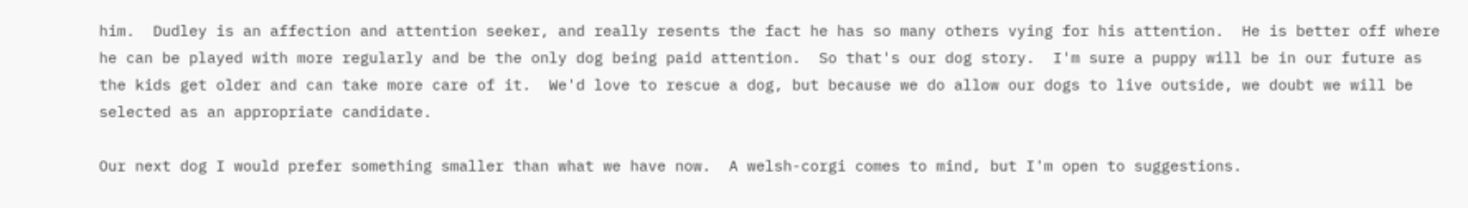him.  Dudley is an affection and attention seeker, and really resents the fact he has so many others vying for his attention.  He is better off where he can be played with more regularly and be the only dog being paid attention.  So that's our dog story.  I'm sure a puppy will be in our future as the kids get older and can take more care of it.  We'd love to rescue a dog, but because we do allow our dogs to live outside, we doubt we will be selected as an appropriate candidate.

Our next dog I would prefer something smaller than what we have now.  A welsh-corgi comes to mind, but I'm open to suggestions.